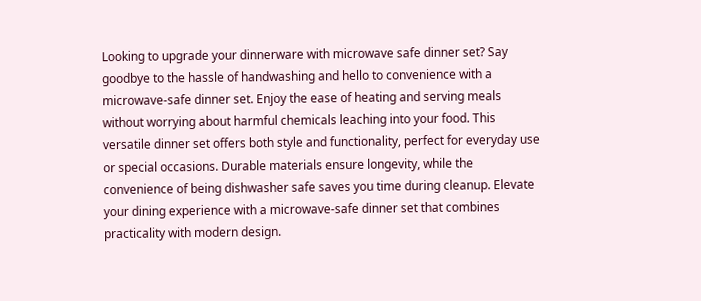Looking to upgrade your dinnerware with microwave safe dinner set? Say goodbye to the hassle of handwashing and hello to convenience with a microwave-safe dinner set. Enjoy the ease of heating and serving meals without worrying about harmful chemicals leaching into your food. This versatile dinner set offers both style and functionality, perfect for everyday use or special occasions. Durable materials ensure longevity, while the convenience of being dishwasher safe saves you time during cleanup. Elevate your dining experience with a microwave-safe dinner set that combines practicality with modern design.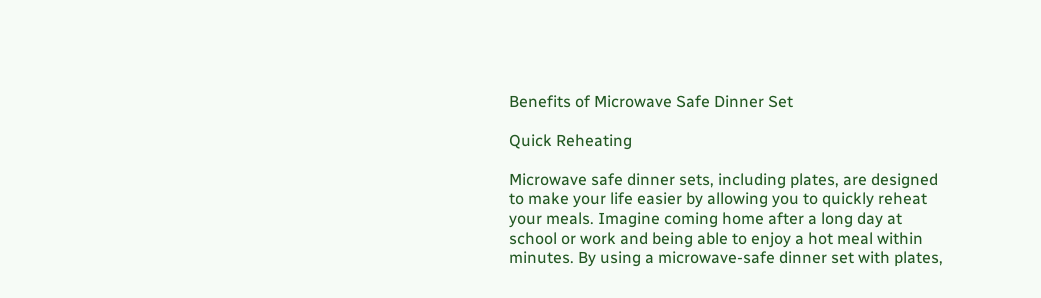Benefits of Microwave Safe Dinner Set

Quick Reheating

Microwave safe dinner sets, including plates, are designed to make your life easier by allowing you to quickly reheat your meals. Imagine coming home after a long day at school or work and being able to enjoy a hot meal within minutes. By using a microwave-safe dinner set with plates,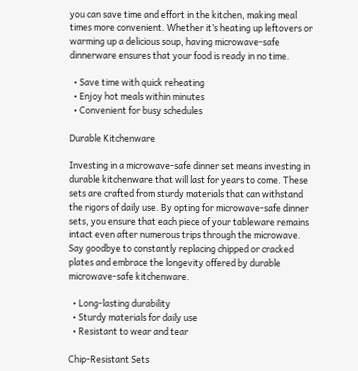you can save time and effort in the kitchen, making meal times more convenient. Whether it’s heating up leftovers or warming up a delicious soup, having microwave-safe dinnerware ensures that your food is ready in no time.

  • Save time with quick reheating
  • Enjoy hot meals within minutes
  • Convenient for busy schedules

Durable Kitchenware

Investing in a microwave-safe dinner set means investing in durable kitchenware that will last for years to come. These sets are crafted from sturdy materials that can withstand the rigors of daily use. By opting for microwave-safe dinner sets, you ensure that each piece of your tableware remains intact even after numerous trips through the microwave. Say goodbye to constantly replacing chipped or cracked plates and embrace the longevity offered by durable microwave-safe kitchenware.

  • Long-lasting durability
  • Sturdy materials for daily use
  • Resistant to wear and tear

Chip-Resistant Sets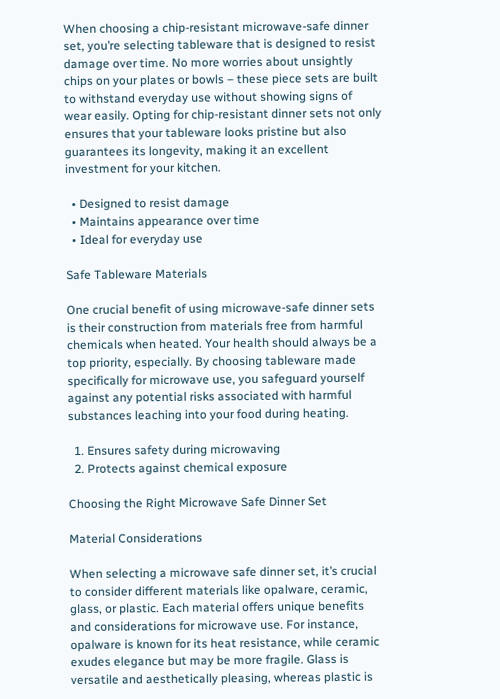When choosing a chip-resistant microwave-safe dinner set, you’re selecting tableware that is designed to resist damage over time. No more worries about unsightly chips on your plates or bowls – these piece sets are built to withstand everyday use without showing signs of wear easily. Opting for chip-resistant dinner sets not only ensures that your tableware looks pristine but also guarantees its longevity, making it an excellent investment for your kitchen.

  • Designed to resist damage
  • Maintains appearance over time
  • Ideal for everyday use

Safe Tableware Materials

One crucial benefit of using microwave-safe dinner sets is their construction from materials free from harmful chemicals when heated. Your health should always be a top priority, especially. By choosing tableware made specifically for microwave use, you safeguard yourself against any potential risks associated with harmful substances leaching into your food during heating.

  1. Ensures safety during microwaving
  2. Protects against chemical exposure

Choosing the Right Microwave Safe Dinner Set

Material Considerations

When selecting a microwave safe dinner set, it’s crucial to consider different materials like opalware, ceramic, glass, or plastic. Each material offers unique benefits and considerations for microwave use. For instance, opalware is known for its heat resistance, while ceramic exudes elegance but may be more fragile. Glass is versatile and aesthetically pleasing, whereas plastic is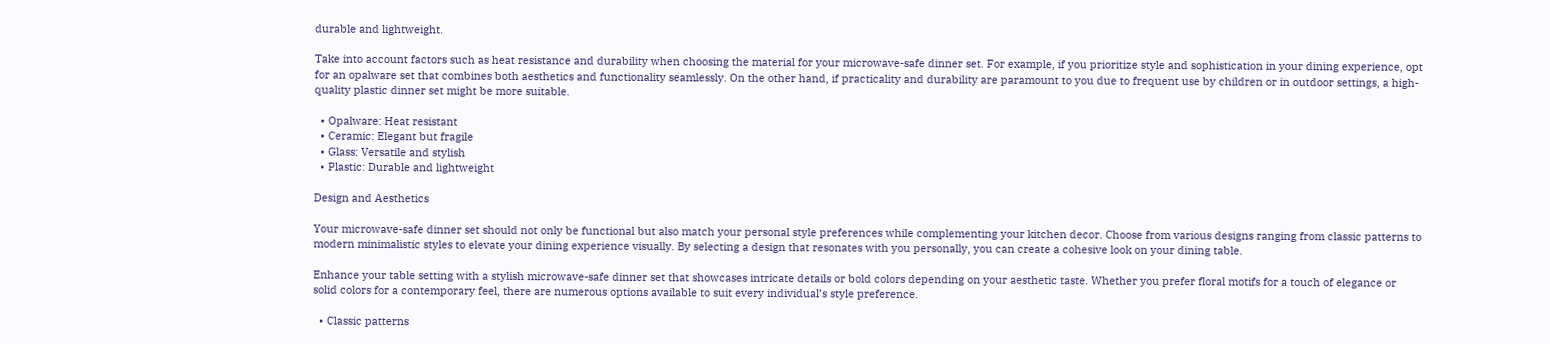durable and lightweight.

Take into account factors such as heat resistance and durability when choosing the material for your microwave-safe dinner set. For example, if you prioritize style and sophistication in your dining experience, opt for an opalware set that combines both aesthetics and functionality seamlessly. On the other hand, if practicality and durability are paramount to you due to frequent use by children or in outdoor settings, a high-quality plastic dinner set might be more suitable.

  • Opalware: Heat resistant
  • Ceramic: Elegant but fragile
  • Glass: Versatile and stylish
  • Plastic: Durable and lightweight

Design and Aesthetics

Your microwave-safe dinner set should not only be functional but also match your personal style preferences while complementing your kitchen decor. Choose from various designs ranging from classic patterns to modern minimalistic styles to elevate your dining experience visually. By selecting a design that resonates with you personally, you can create a cohesive look on your dining table.

Enhance your table setting with a stylish microwave-safe dinner set that showcases intricate details or bold colors depending on your aesthetic taste. Whether you prefer floral motifs for a touch of elegance or solid colors for a contemporary feel, there are numerous options available to suit every individual’s style preference.

  • Classic patterns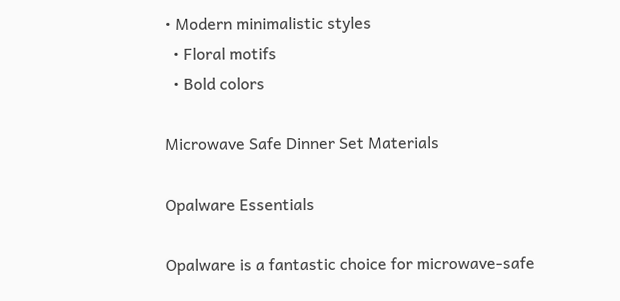• Modern minimalistic styles
  • Floral motifs
  • Bold colors

Microwave Safe Dinner Set Materials

Opalware Essentials

Opalware is a fantastic choice for microwave-safe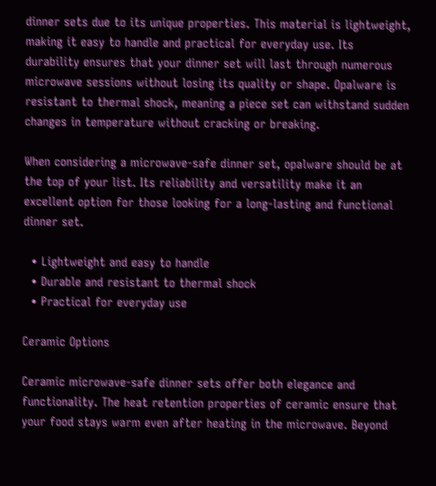dinner sets due to its unique properties. This material is lightweight, making it easy to handle and practical for everyday use. Its durability ensures that your dinner set will last through numerous microwave sessions without losing its quality or shape. Opalware is resistant to thermal shock, meaning a piece set can withstand sudden changes in temperature without cracking or breaking.

When considering a microwave-safe dinner set, opalware should be at the top of your list. Its reliability and versatility make it an excellent option for those looking for a long-lasting and functional dinner set.

  • Lightweight and easy to handle
  • Durable and resistant to thermal shock
  • Practical for everyday use

Ceramic Options

Ceramic microwave-safe dinner sets offer both elegance and functionality. The heat retention properties of ceramic ensure that your food stays warm even after heating in the microwave. Beyond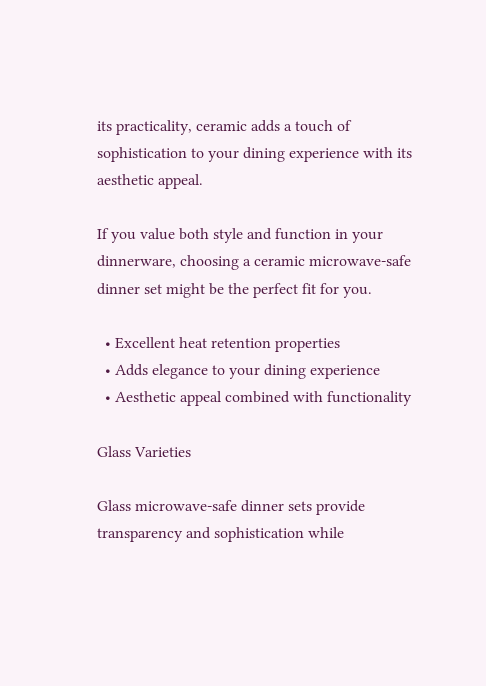its practicality, ceramic adds a touch of sophistication to your dining experience with its aesthetic appeal.

If you value both style and function in your dinnerware, choosing a ceramic microwave-safe dinner set might be the perfect fit for you.

  • Excellent heat retention properties
  • Adds elegance to your dining experience
  • Aesthetic appeal combined with functionality

Glass Varieties

Glass microwave-safe dinner sets provide transparency and sophistication while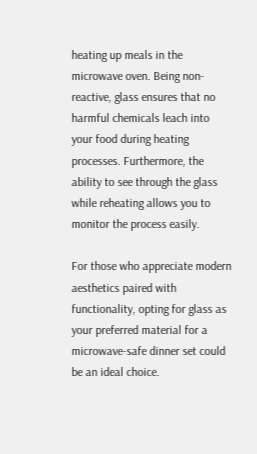heating up meals in the microwave oven. Being non-reactive, glass ensures that no harmful chemicals leach into your food during heating processes. Furthermore, the ability to see through the glass while reheating allows you to monitor the process easily.

For those who appreciate modern aesthetics paired with functionality, opting for glass as your preferred material for a microwave-safe dinner set could be an ideal choice.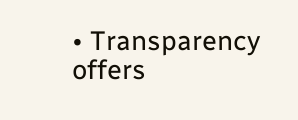• Transparency offers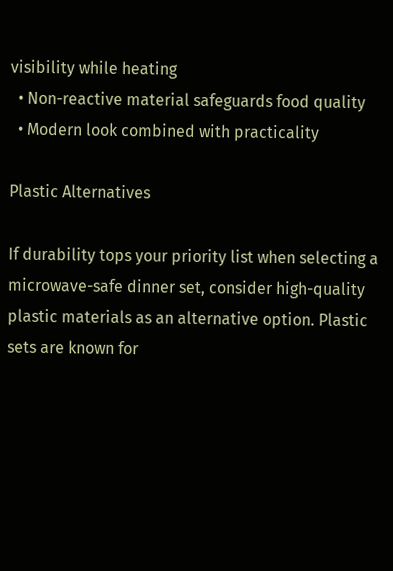visibility while heating
  • Non-reactive material safeguards food quality
  • Modern look combined with practicality

Plastic Alternatives

If durability tops your priority list when selecting a microwave-safe dinner set, consider high-quality plastic materials as an alternative option. Plastic sets are known for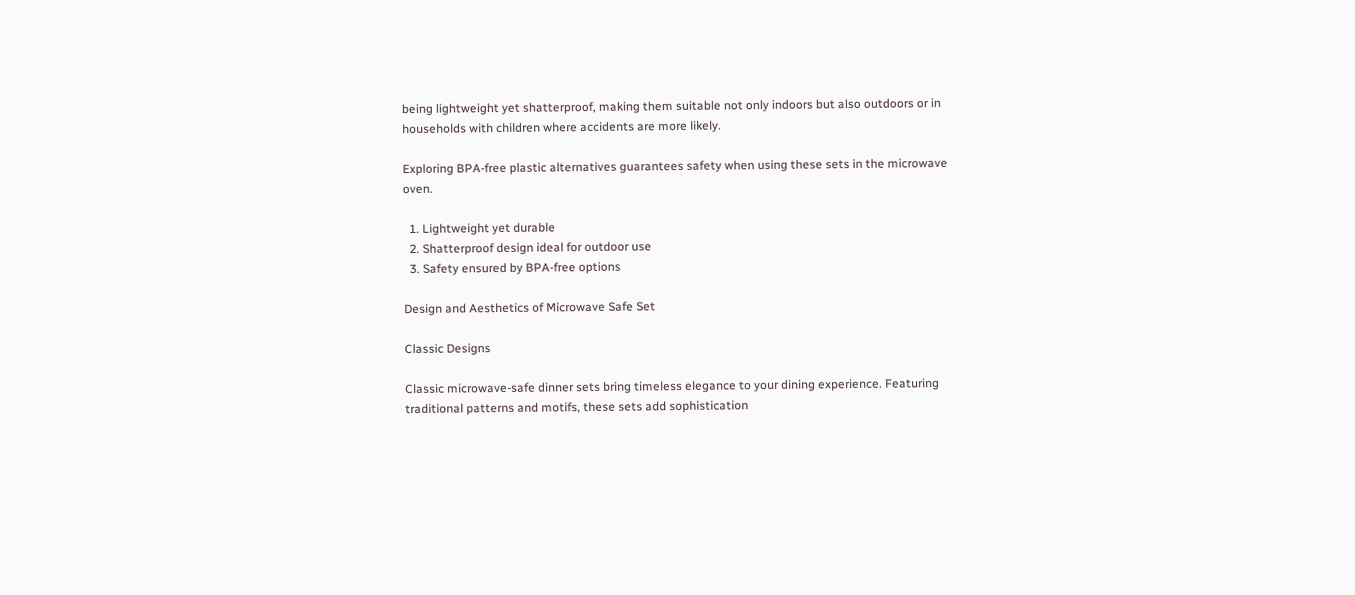being lightweight yet shatterproof, making them suitable not only indoors but also outdoors or in households with children where accidents are more likely.

Exploring BPA-free plastic alternatives guarantees safety when using these sets in the microwave oven.

  1. Lightweight yet durable
  2. Shatterproof design ideal for outdoor use
  3. Safety ensured by BPA-free options

Design and Aesthetics of Microwave Safe Set

Classic Designs

Classic microwave-safe dinner sets bring timeless elegance to your dining experience. Featuring traditional patterns and motifs, these sets add sophistication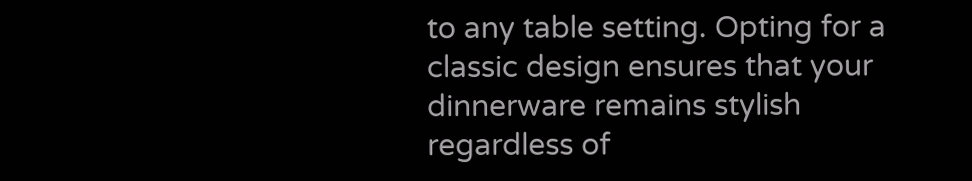to any table setting. Opting for a classic design ensures that your dinnerware remains stylish regardless of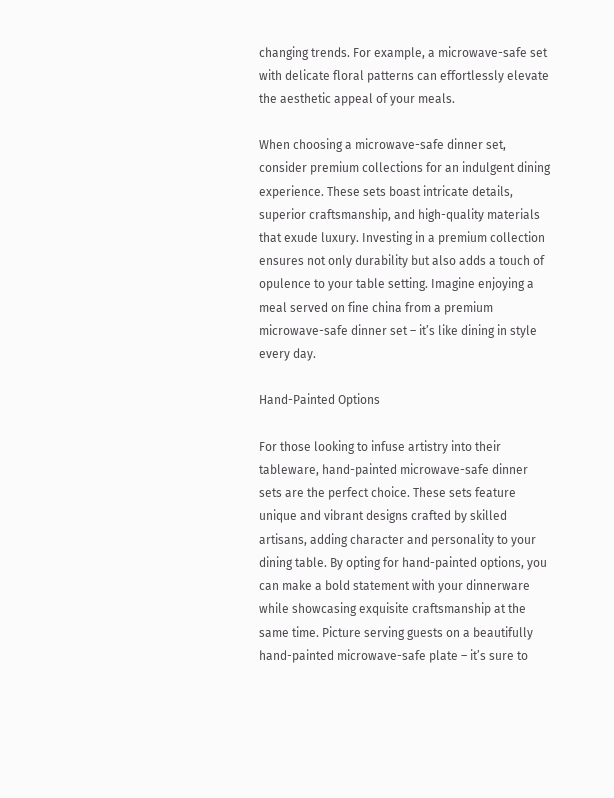changing trends. For example, a microwave-safe set with delicate floral patterns can effortlessly elevate the aesthetic appeal of your meals.

When choosing a microwave-safe dinner set, consider premium collections for an indulgent dining experience. These sets boast intricate details, superior craftsmanship, and high-quality materials that exude luxury. Investing in a premium collection ensures not only durability but also adds a touch of opulence to your table setting. Imagine enjoying a meal served on fine china from a premium microwave-safe dinner set – it’s like dining in style every day.

Hand-Painted Options

For those looking to infuse artistry into their tableware, hand-painted microwave-safe dinner sets are the perfect choice. These sets feature unique and vibrant designs crafted by skilled artisans, adding character and personality to your dining table. By opting for hand-painted options, you can make a bold statement with your dinnerware while showcasing exquisite craftsmanship at the same time. Picture serving guests on a beautifully hand-painted microwave-safe plate – it’s sure to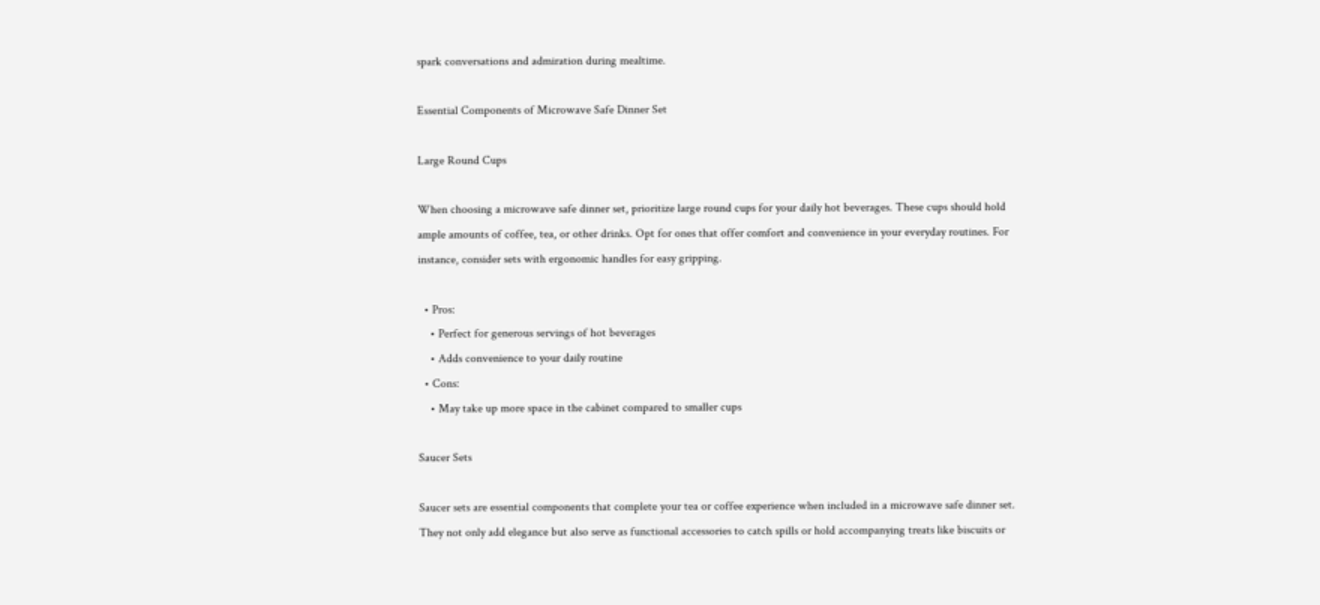spark conversations and admiration during mealtime.

Essential Components of Microwave Safe Dinner Set

Large Round Cups

When choosing a microwave safe dinner set, prioritize large round cups for your daily hot beverages. These cups should hold ample amounts of coffee, tea, or other drinks. Opt for ones that offer comfort and convenience in your everyday routines. For instance, consider sets with ergonomic handles for easy gripping.

  • Pros:
    • Perfect for generous servings of hot beverages
    • Adds convenience to your daily routine
  • Cons:
    • May take up more space in the cabinet compared to smaller cups

Saucer Sets

Saucer sets are essential components that complete your tea or coffee experience when included in a microwave safe dinner set. They not only add elegance but also serve as functional accessories to catch spills or hold accompanying treats like biscuits or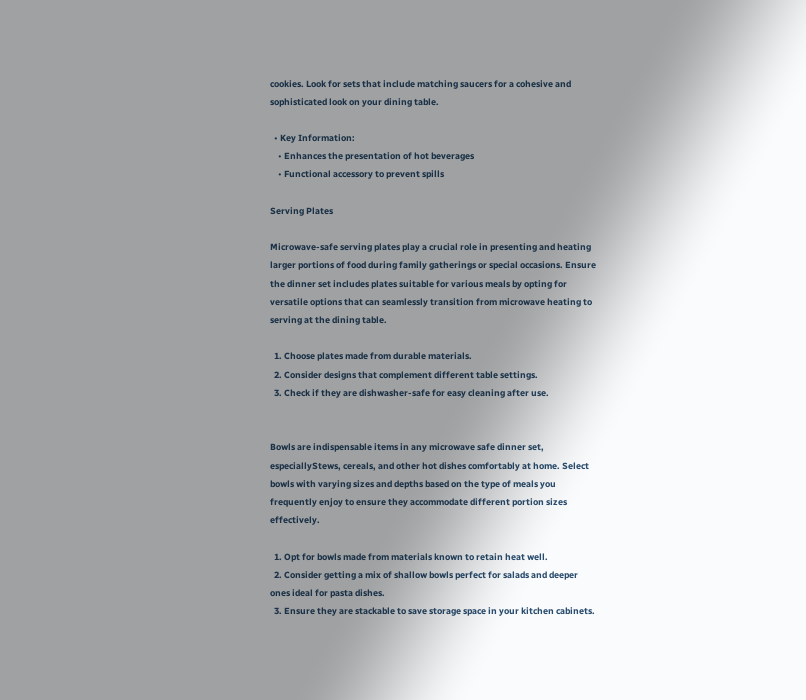cookies. Look for sets that include matching saucers for a cohesive and sophisticated look on your dining table.

  • Key Information:
    • Enhances the presentation of hot beverages
    • Functional accessory to prevent spills

Serving Plates

Microwave-safe serving plates play a crucial role in presenting and heating larger portions of food during family gatherings or special occasions. Ensure the dinner set includes plates suitable for various meals by opting for versatile options that can seamlessly transition from microwave heating to serving at the dining table.

  1. Choose plates made from durable materials.
  2. Consider designs that complement different table settings.
  3. Check if they are dishwasher-safe for easy cleaning after use.


Bowls are indispensable items in any microwave safe dinner set, especiallyStews, cereals, and other hot dishes comfortably at home. Select bowls with varying sizes and depths based on the type of meals you frequently enjoy to ensure they accommodate different portion sizes effectively.

  1. Opt for bowls made from materials known to retain heat well.
  2. Consider getting a mix of shallow bowls perfect for salads and deeper ones ideal for pasta dishes.
  3. Ensure they are stackable to save storage space in your kitchen cabinets.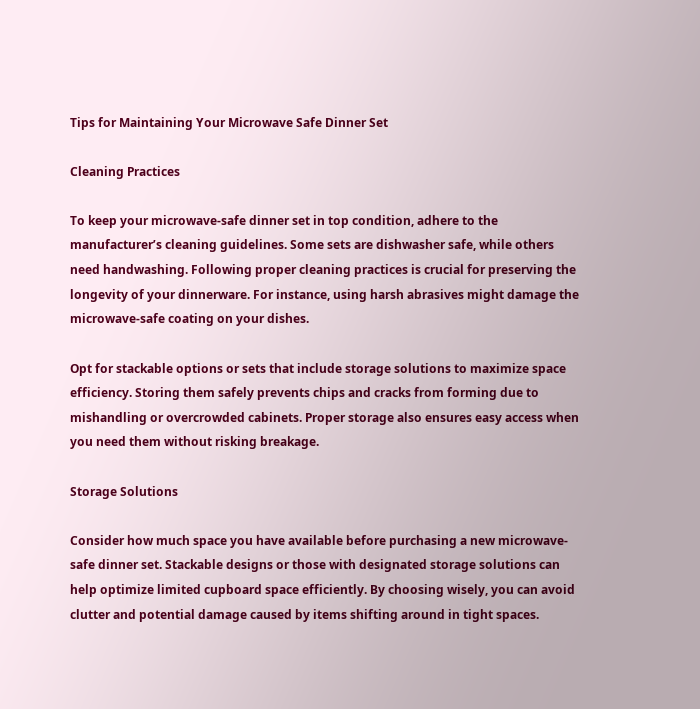Tips for Maintaining Your Microwave Safe Dinner Set

Cleaning Practices

To keep your microwave-safe dinner set in top condition, adhere to the manufacturer’s cleaning guidelines. Some sets are dishwasher safe, while others need handwashing. Following proper cleaning practices is crucial for preserving the longevity of your dinnerware. For instance, using harsh abrasives might damage the microwave-safe coating on your dishes.

Opt for stackable options or sets that include storage solutions to maximize space efficiency. Storing them safely prevents chips and cracks from forming due to mishandling or overcrowded cabinets. Proper storage also ensures easy access when you need them without risking breakage.

Storage Solutions

Consider how much space you have available before purchasing a new microwave-safe dinner set. Stackable designs or those with designated storage solutions can help optimize limited cupboard space efficiently. By choosing wisely, you can avoid clutter and potential damage caused by items shifting around in tight spaces.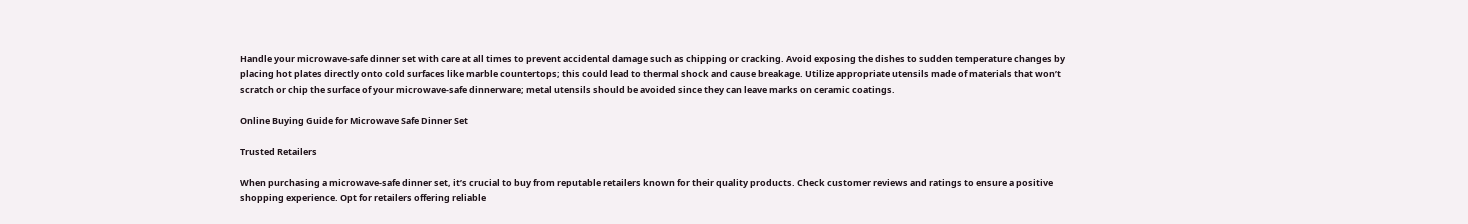Handle your microwave-safe dinner set with care at all times to prevent accidental damage such as chipping or cracking. Avoid exposing the dishes to sudden temperature changes by placing hot plates directly onto cold surfaces like marble countertops; this could lead to thermal shock and cause breakage. Utilize appropriate utensils made of materials that won’t scratch or chip the surface of your microwave-safe dinnerware; metal utensils should be avoided since they can leave marks on ceramic coatings.

Online Buying Guide for Microwave Safe Dinner Set

Trusted Retailers

When purchasing a microwave-safe dinner set, it’s crucial to buy from reputable retailers known for their quality products. Check customer reviews and ratings to ensure a positive shopping experience. Opt for retailers offering reliable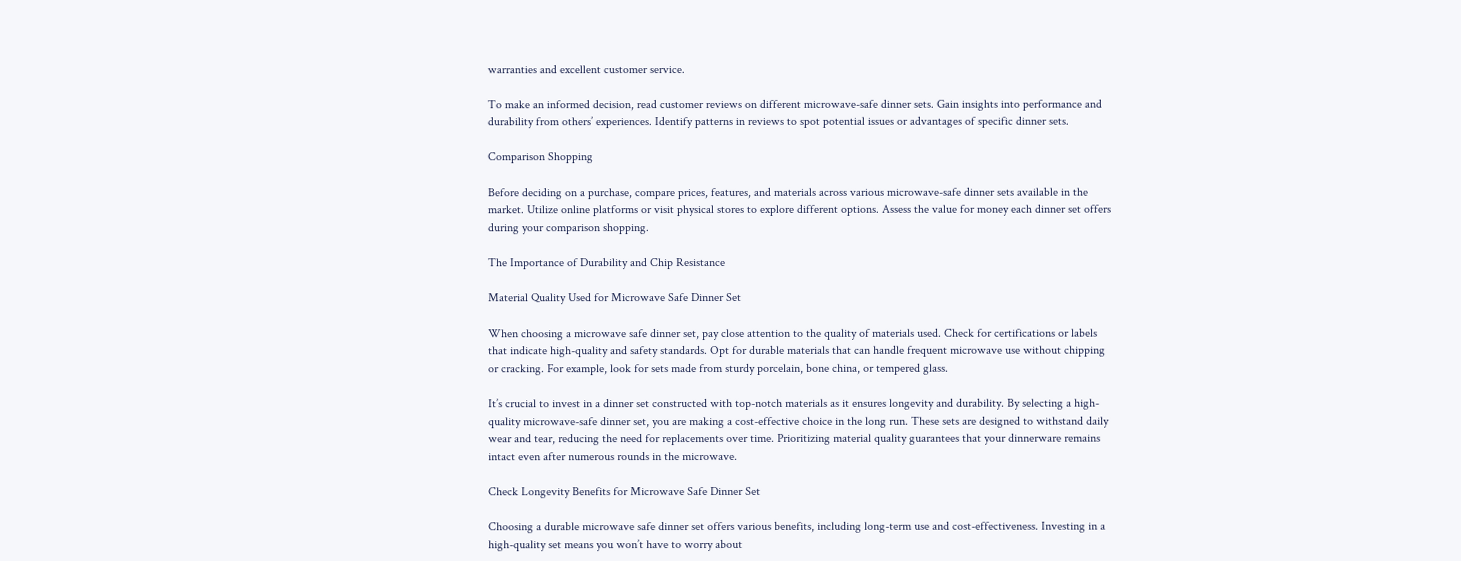warranties and excellent customer service.

To make an informed decision, read customer reviews on different microwave-safe dinner sets. Gain insights into performance and durability from others’ experiences. Identify patterns in reviews to spot potential issues or advantages of specific dinner sets.

Comparison Shopping

Before deciding on a purchase, compare prices, features, and materials across various microwave-safe dinner sets available in the market. Utilize online platforms or visit physical stores to explore different options. Assess the value for money each dinner set offers during your comparison shopping.

The Importance of Durability and Chip Resistance

Material Quality Used for Microwave Safe Dinner Set

When choosing a microwave safe dinner set, pay close attention to the quality of materials used. Check for certifications or labels that indicate high-quality and safety standards. Opt for durable materials that can handle frequent microwave use without chipping or cracking. For example, look for sets made from sturdy porcelain, bone china, or tempered glass.

It’s crucial to invest in a dinner set constructed with top-notch materials as it ensures longevity and durability. By selecting a high-quality microwave-safe dinner set, you are making a cost-effective choice in the long run. These sets are designed to withstand daily wear and tear, reducing the need for replacements over time. Prioritizing material quality guarantees that your dinnerware remains intact even after numerous rounds in the microwave.

Check Longevity Benefits for Microwave Safe Dinner Set

Choosing a durable microwave safe dinner set offers various benefits, including long-term use and cost-effectiveness. Investing in a high-quality set means you won’t have to worry about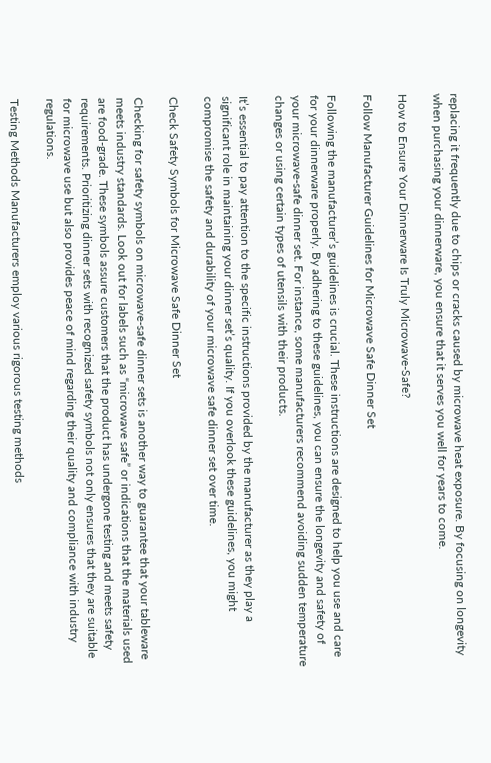replacing it frequently due to chips or cracks caused by microwave heat exposure. By focusing on longevity when purchasing your dinnerware, you ensure that it serves you well for years to come.

How to Ensure Your Dinnerware Is Truly Microwave-Safe?

Follow Manufacturer Guidelines for Microwave Safe Dinner Set

Following the manufacturer’s guidelines is crucial. These instructions are designed to help you use and care for your dinnerware properly. By adhering to these guidelines, you can ensure the longevity and safety of your microwave-safe dinner set. For instance, some manufacturers recommend avoiding sudden temperature changes or using certain types of utensils with their products.

It’s essential to pay attention to the specific instructions provided by the manufacturer as they play a significant role in maintaining your dinner set’s quality. If you overlook these guidelines, you might compromise the safety and durability of your microwave safe dinner set over time.

Check Safety Symbols for Microwave Safe Dinner Set

Checking for safety symbols on microwave-safe dinner sets is another way to guarantee that your tableware meets industry standards. Look out for labels such as “microwave safe” or indications that the materials used are food-grade. These symbols assure customers that the product has undergone testing and meets safety requirements. Prioritizing dinner sets with recognized safety symbols not only ensures that they are suitable for microwave use but also provides peace of mind regarding their quality and compliance with industry regulations.

Testing Methods Manufacturers employ various rigorous testing methods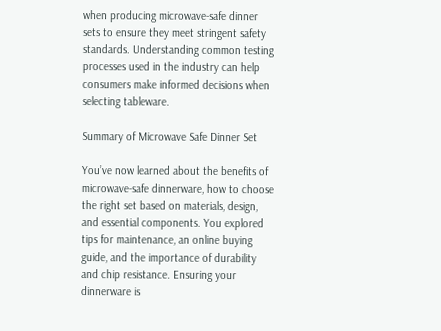when producing microwave-safe dinner sets to ensure they meet stringent safety standards. Understanding common testing processes used in the industry can help consumers make informed decisions when selecting tableware.

Summary of Microwave Safe Dinner Set

You’ve now learned about the benefits of microwave-safe dinnerware, how to choose the right set based on materials, design, and essential components. You explored tips for maintenance, an online buying guide, and the importance of durability and chip resistance. Ensuring your dinnerware is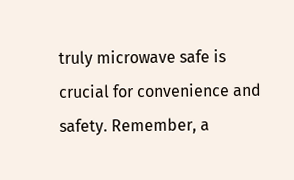truly microwave safe is crucial for convenience and safety. Remember, a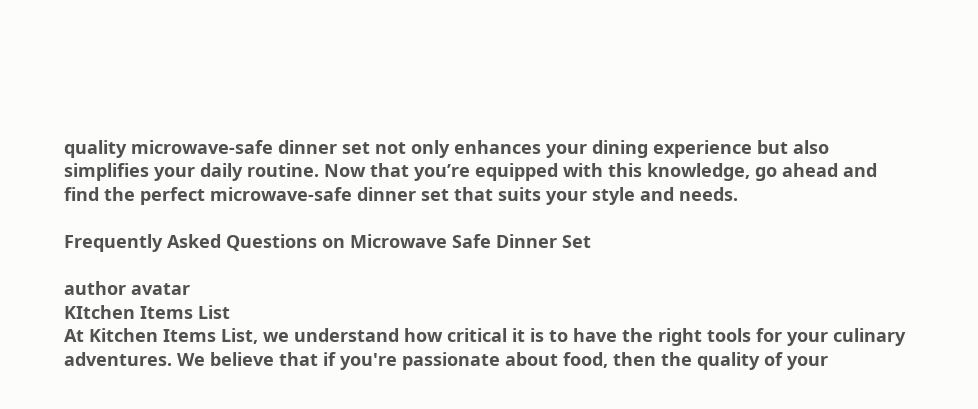quality microwave-safe dinner set not only enhances your dining experience but also simplifies your daily routine. Now that you’re equipped with this knowledge, go ahead and find the perfect microwave-safe dinner set that suits your style and needs.

Frequently Asked Questions on Microwave Safe Dinner Set

author avatar
KItchen Items List
At Kitchen Items List, we understand how critical it is to have the right tools for your culinary adventures. We believe that if you're passionate about food, then the quality of your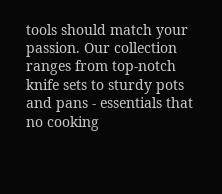tools should match your passion. Our collection ranges from top-notch knife sets to sturdy pots and pans - essentials that no cooking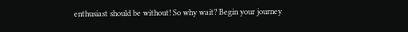enthusiast should be without! So why wait? Begin your journey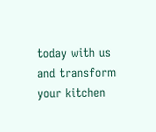today with us and transform your kitchen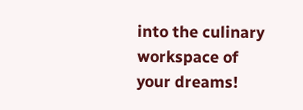into the culinary workspace of your dreams!